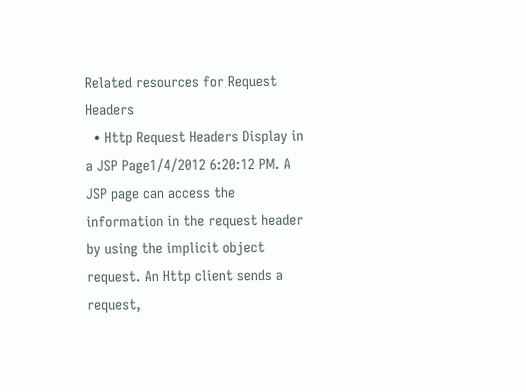Related resources for Request Headers
  • Http Request Headers Display in a JSP Page1/4/2012 6:20:12 PM. A JSP page can access the information in the request header by using the implicit object request. An Http client sends a request,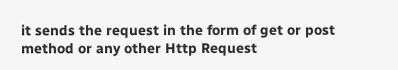it sends the request in the form of get or post method or any other Http Request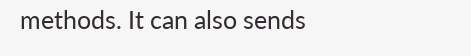methods. It can also sends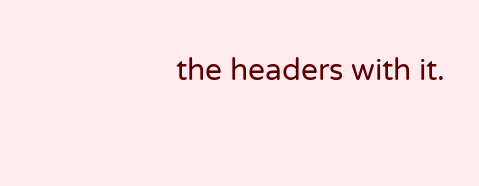the headers with it.